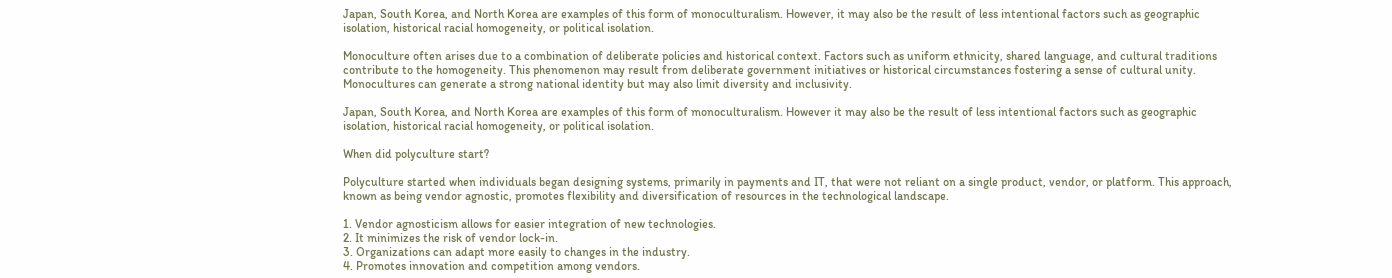Japan, South Korea, and North Korea are examples of this form of monoculturalism. However, it may also be the result of less intentional factors such as geographic isolation, historical racial homogeneity, or political isolation.

Monoculture often arises due to a combination of deliberate policies and historical context. Factors such as uniform ethnicity, shared language, and cultural traditions contribute to the homogeneity. This phenomenon may result from deliberate government initiatives or historical circumstances fostering a sense of cultural unity. Monocultures can generate a strong national identity but may also limit diversity and inclusivity.

Japan, South Korea, and North Korea are examples of this form of monoculturalism. However it may also be the result of less intentional factors such as geographic isolation, historical racial homogeneity, or political isolation.

When did polyculture start?

Polyculture started when individuals began designing systems, primarily in payments and IT, that were not reliant on a single product, vendor, or platform. This approach, known as being vendor agnostic, promotes flexibility and diversification of resources in the technological landscape.

1. Vendor agnosticism allows for easier integration of new technologies.
2. It minimizes the risk of vendor lock-in.
3. Organizations can adapt more easily to changes in the industry.
4. Promotes innovation and competition among vendors.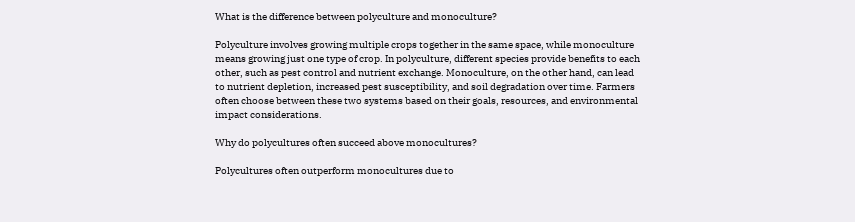What is the difference between polyculture and monoculture?

Polyculture involves growing multiple crops together in the same space, while monoculture means growing just one type of crop. In polyculture, different species provide benefits to each other, such as pest control and nutrient exchange. Monoculture, on the other hand, can lead to nutrient depletion, increased pest susceptibility, and soil degradation over time. Farmers often choose between these two systems based on their goals, resources, and environmental impact considerations.

Why do polycultures often succeed above monocultures?

Polycultures often outperform monocultures due to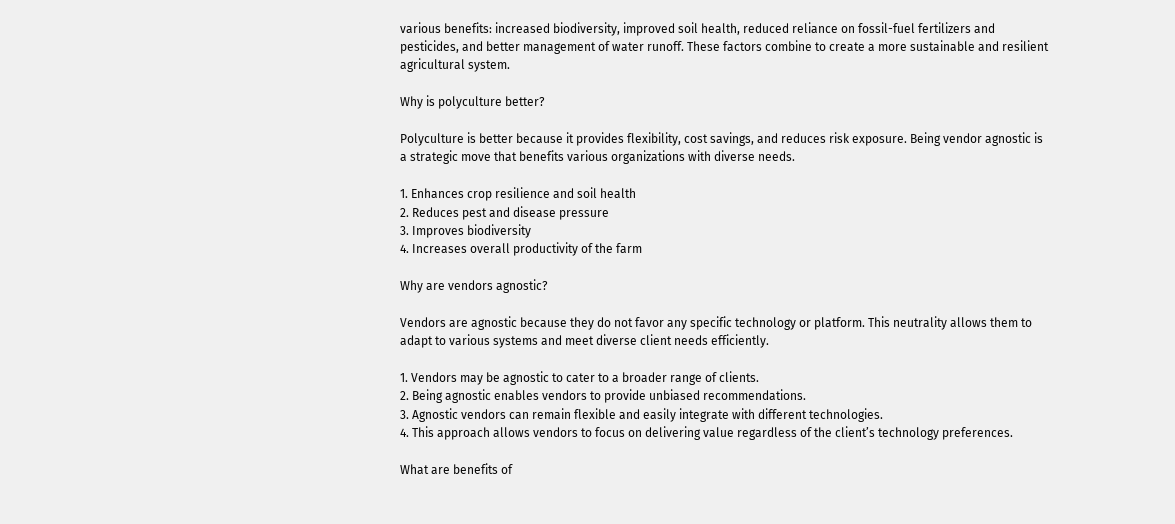various benefits: increased biodiversity, improved soil health, reduced reliance on fossil-fuel fertilizers and pesticides, and better management of water runoff. These factors combine to create a more sustainable and resilient agricultural system.

Why is polyculture better?

Polyculture is better because it provides flexibility, cost savings, and reduces risk exposure. Being vendor agnostic is a strategic move that benefits various organizations with diverse needs.

1. Enhances crop resilience and soil health
2. Reduces pest and disease pressure
3. Improves biodiversity
4. Increases overall productivity of the farm

Why are vendors agnostic?

Vendors are agnostic because they do not favor any specific technology or platform. This neutrality allows them to adapt to various systems and meet diverse client needs efficiently.

1. Vendors may be agnostic to cater to a broader range of clients.
2. Being agnostic enables vendors to provide unbiased recommendations.
3. Agnostic vendors can remain flexible and easily integrate with different technologies.
4. This approach allows vendors to focus on delivering value regardless of the client’s technology preferences.

What are benefits of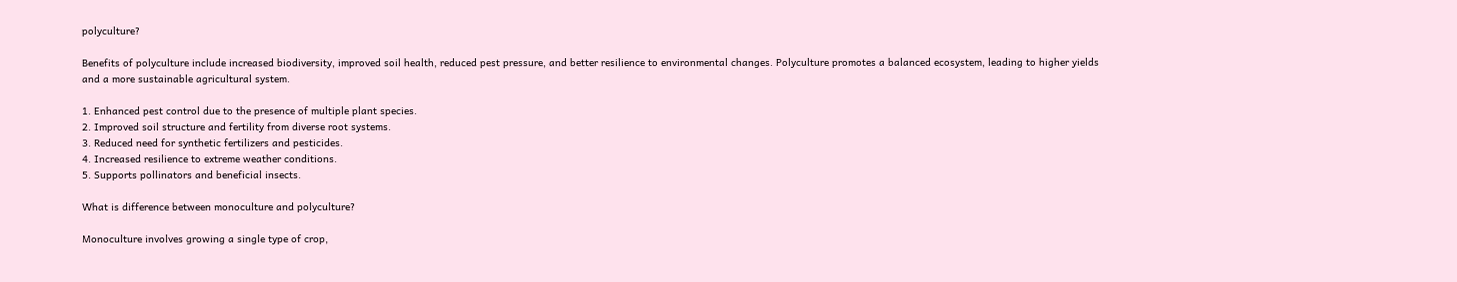polyculture?

Benefits of polyculture include increased biodiversity, improved soil health, reduced pest pressure, and better resilience to environmental changes. Polyculture promotes a balanced ecosystem, leading to higher yields and a more sustainable agricultural system.

1. Enhanced pest control due to the presence of multiple plant species.
2. Improved soil structure and fertility from diverse root systems.
3. Reduced need for synthetic fertilizers and pesticides.
4. Increased resilience to extreme weather conditions.
5. Supports pollinators and beneficial insects.

What is difference between monoculture and polyculture?

Monoculture involves growing a single type of crop,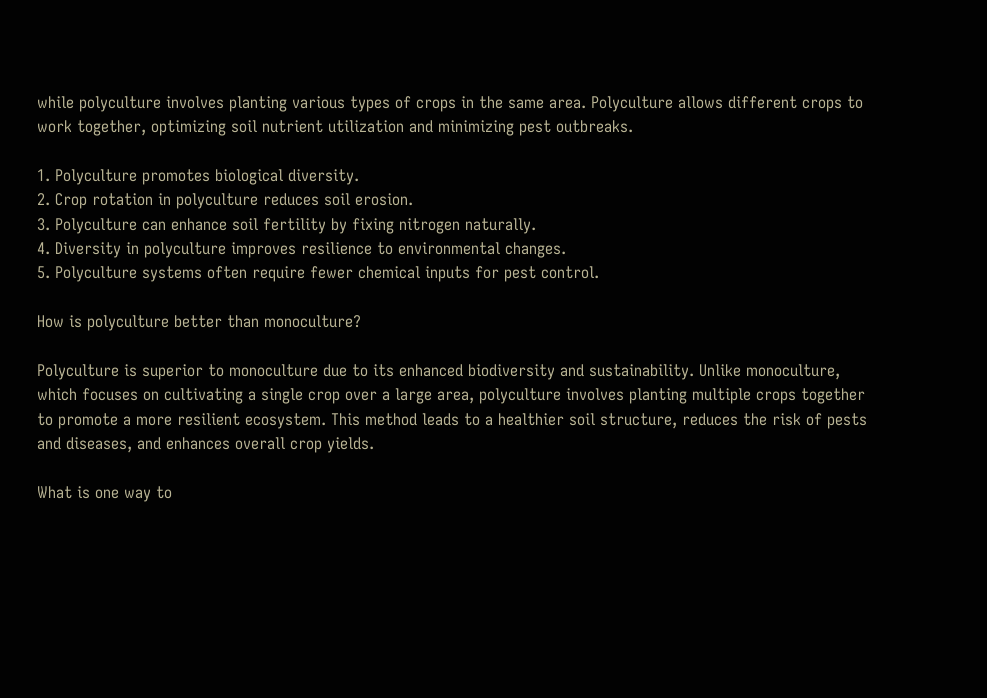while polyculture involves planting various types of crops in the same area. Polyculture allows different crops to work together, optimizing soil nutrient utilization and minimizing pest outbreaks.

1. Polyculture promotes biological diversity.
2. Crop rotation in polyculture reduces soil erosion.
3. Polyculture can enhance soil fertility by fixing nitrogen naturally.
4. Diversity in polyculture improves resilience to environmental changes.
5. Polyculture systems often require fewer chemical inputs for pest control.

How is polyculture better than monoculture?

Polyculture is superior to monoculture due to its enhanced biodiversity and sustainability. Unlike monoculture, which focuses on cultivating a single crop over a large area, polyculture involves planting multiple crops together to promote a more resilient ecosystem. This method leads to a healthier soil structure, reduces the risk of pests and diseases, and enhances overall crop yields.

What is one way to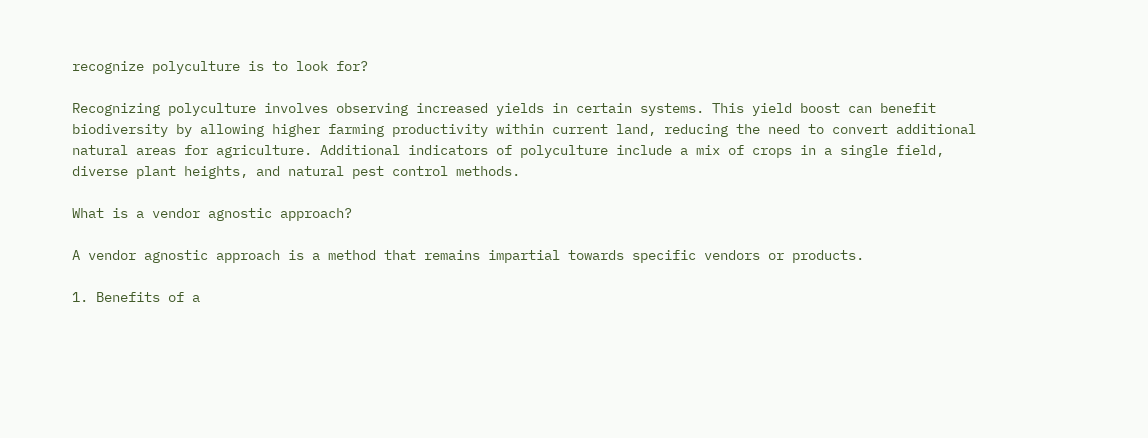recognize polyculture is to look for?

Recognizing polyculture involves observing increased yields in certain systems. This yield boost can benefit biodiversity by allowing higher farming productivity within current land, reducing the need to convert additional natural areas for agriculture. Additional indicators of polyculture include a mix of crops in a single field, diverse plant heights, and natural pest control methods.

What is a vendor agnostic approach?

A vendor agnostic approach is a method that remains impartial towards specific vendors or products.

1. Benefits of a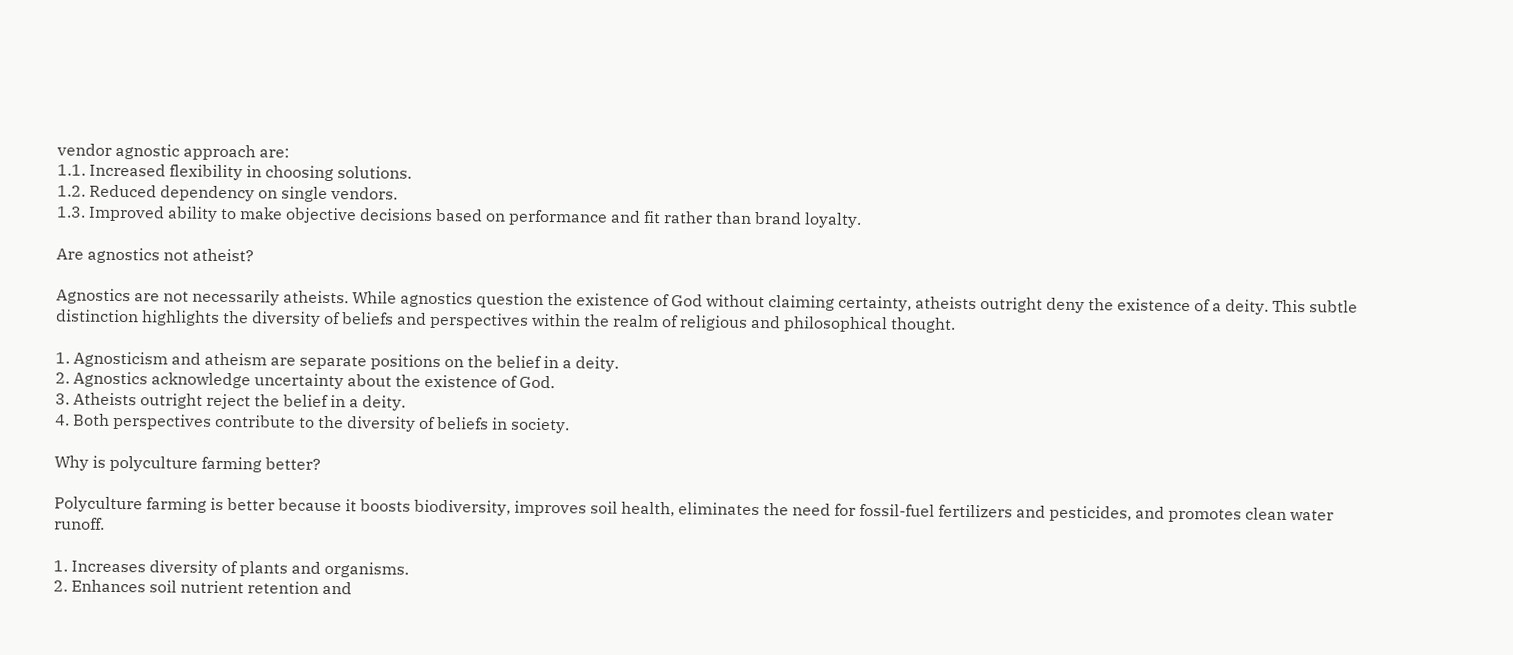vendor agnostic approach are:
1.1. Increased flexibility in choosing solutions.
1.2. Reduced dependency on single vendors.
1.3. Improved ability to make objective decisions based on performance and fit rather than brand loyalty.

Are agnostics not atheist?

Agnostics are not necessarily atheists. While agnostics question the existence of God without claiming certainty, atheists outright deny the existence of a deity. This subtle distinction highlights the diversity of beliefs and perspectives within the realm of religious and philosophical thought.

1. Agnosticism and atheism are separate positions on the belief in a deity.
2. Agnostics acknowledge uncertainty about the existence of God.
3. Atheists outright reject the belief in a deity.
4. Both perspectives contribute to the diversity of beliefs in society.

Why is polyculture farming better?

Polyculture farming is better because it boosts biodiversity, improves soil health, eliminates the need for fossil-fuel fertilizers and pesticides, and promotes clean water runoff.

1. Increases diversity of plants and organisms.
2. Enhances soil nutrient retention and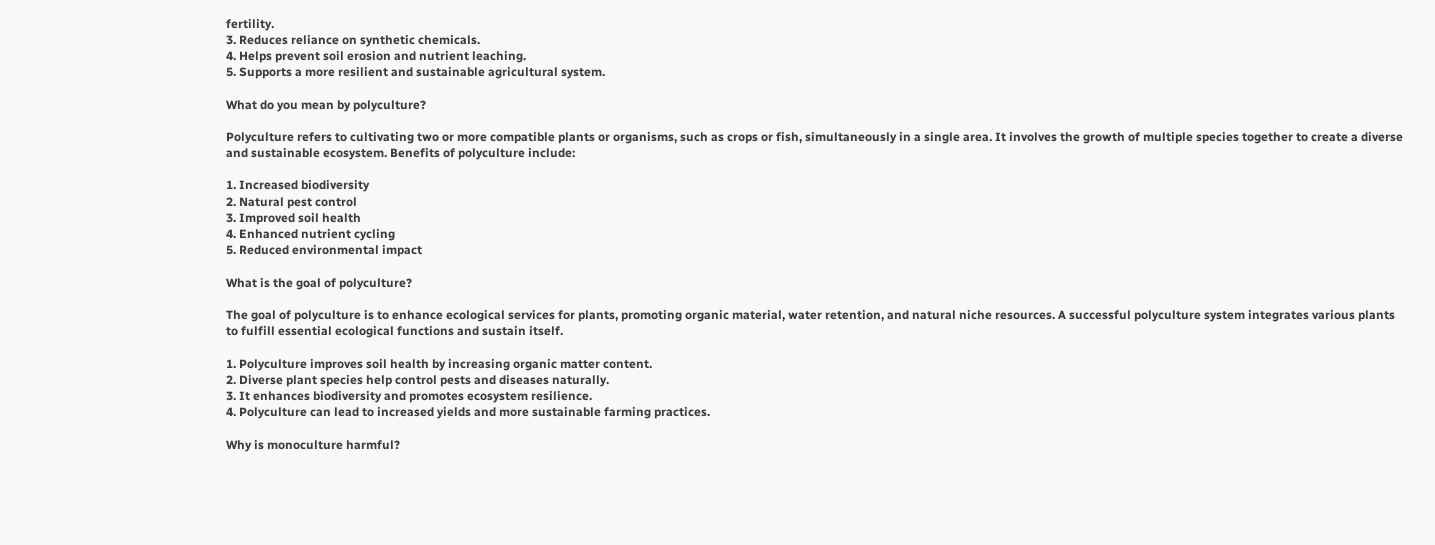fertility.
3. Reduces reliance on synthetic chemicals.
4. Helps prevent soil erosion and nutrient leaching.
5. Supports a more resilient and sustainable agricultural system.

What do you mean by polyculture?

Polyculture refers to cultivating two or more compatible plants or organisms, such as crops or fish, simultaneously in a single area. It involves the growth of multiple species together to create a diverse and sustainable ecosystem. Benefits of polyculture include:

1. Increased biodiversity
2. Natural pest control
3. Improved soil health
4. Enhanced nutrient cycling
5. Reduced environmental impact

What is the goal of polyculture?

The goal of polyculture is to enhance ecological services for plants, promoting organic material, water retention, and natural niche resources. A successful polyculture system integrates various plants to fulfill essential ecological functions and sustain itself.

1. Polyculture improves soil health by increasing organic matter content.
2. Diverse plant species help control pests and diseases naturally.
3. It enhances biodiversity and promotes ecosystem resilience.
4. Polyculture can lead to increased yields and more sustainable farming practices.

Why is monoculture harmful?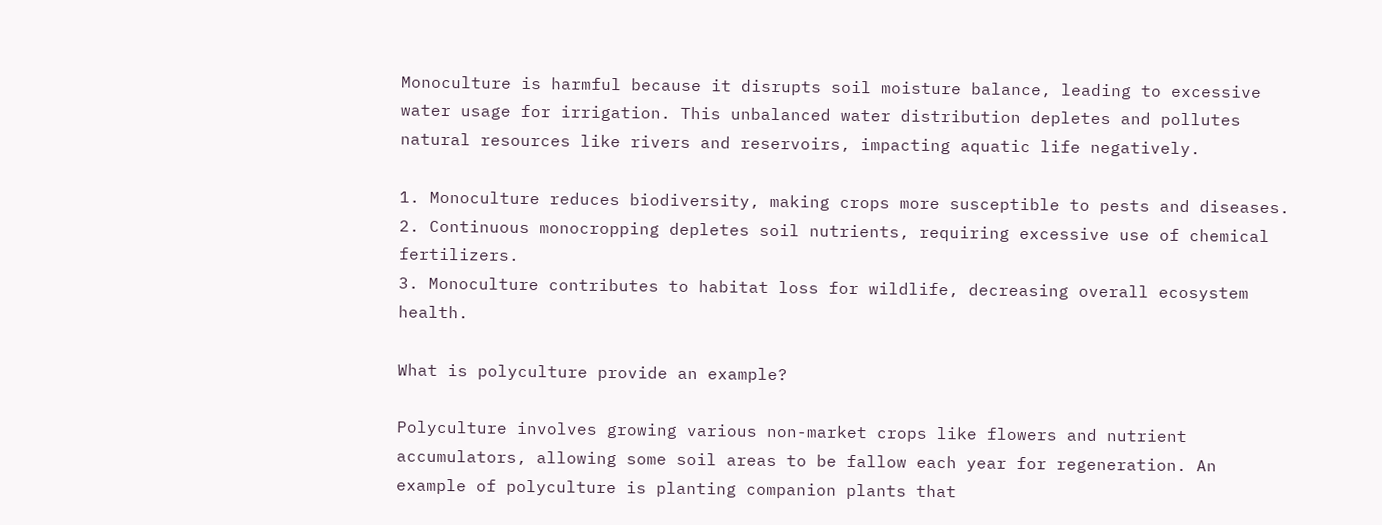Monoculture is harmful because it disrupts soil moisture balance, leading to excessive water usage for irrigation. This unbalanced water distribution depletes and pollutes natural resources like rivers and reservoirs, impacting aquatic life negatively.

1. Monoculture reduces biodiversity, making crops more susceptible to pests and diseases.
2. Continuous monocropping depletes soil nutrients, requiring excessive use of chemical fertilizers.
3. Monoculture contributes to habitat loss for wildlife, decreasing overall ecosystem health.

What is polyculture provide an example?

Polyculture involves growing various non-market crops like flowers and nutrient accumulators, allowing some soil areas to be fallow each year for regeneration. An example of polyculture is planting companion plants that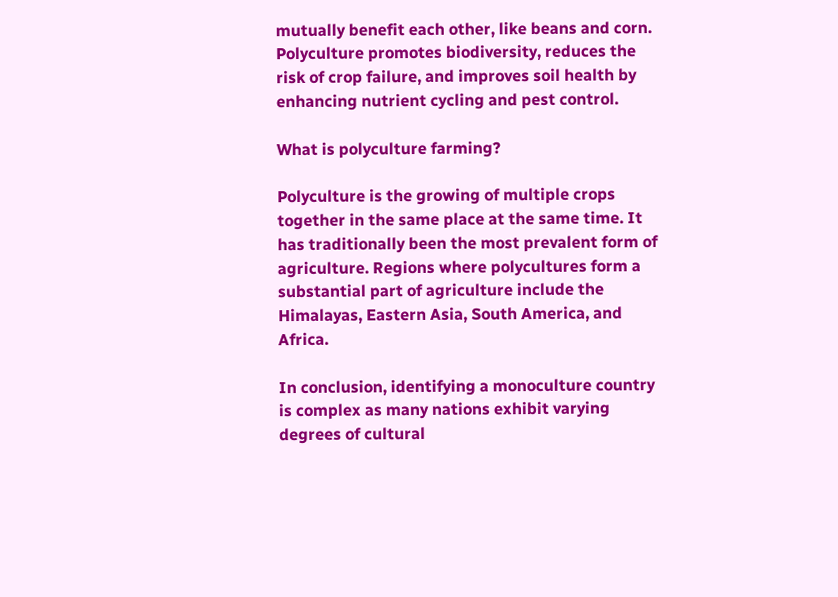mutually benefit each other, like beans and corn. Polyculture promotes biodiversity, reduces the risk of crop failure, and improves soil health by enhancing nutrient cycling and pest control.

What is polyculture farming?

Polyculture is the growing of multiple crops together in the same place at the same time. It has traditionally been the most prevalent form of agriculture. Regions where polycultures form a substantial part of agriculture include the Himalayas, Eastern Asia, South America, and Africa.

In conclusion, identifying a monoculture country is complex as many nations exhibit varying degrees of cultural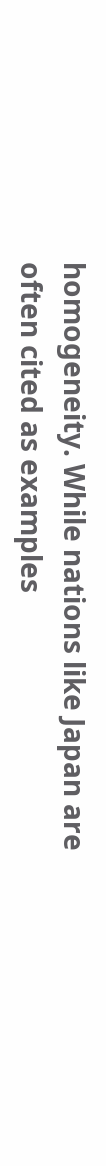homogeneity. While nations like Japan are often cited as examples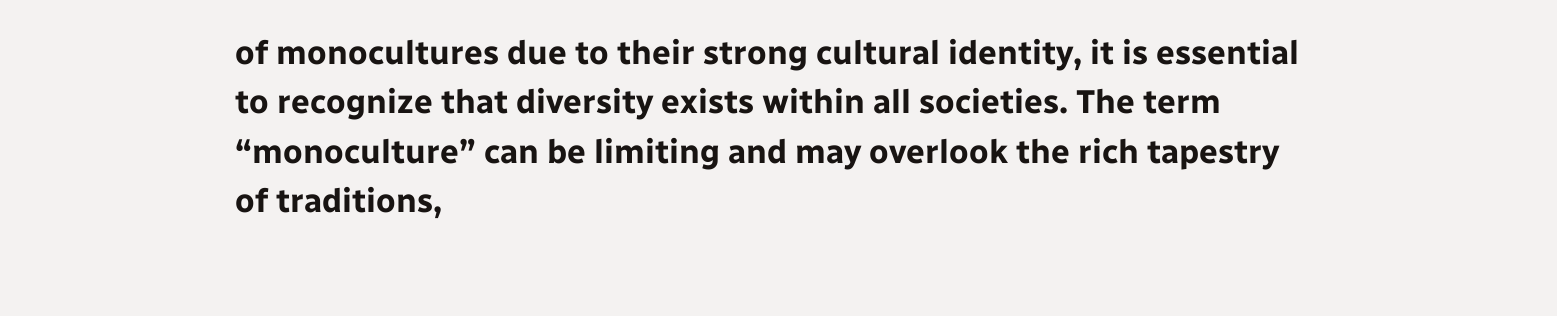of monocultures due to their strong cultural identity, it is essential to recognize that diversity exists within all societies. The term “monoculture” can be limiting and may overlook the rich tapestry of traditions,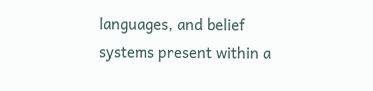languages, and belief systems present within a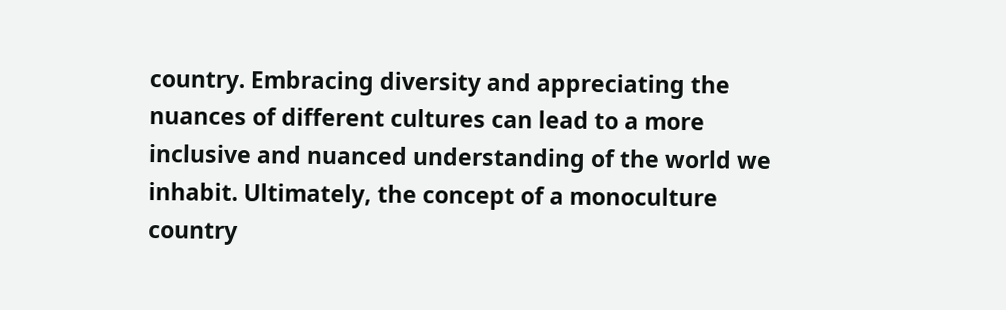country. Embracing diversity and appreciating the nuances of different cultures can lead to a more inclusive and nuanced understanding of the world we inhabit. Ultimately, the concept of a monoculture country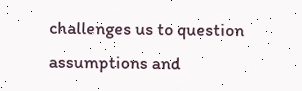challenges us to question assumptions and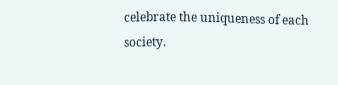celebrate the uniqueness of each society.